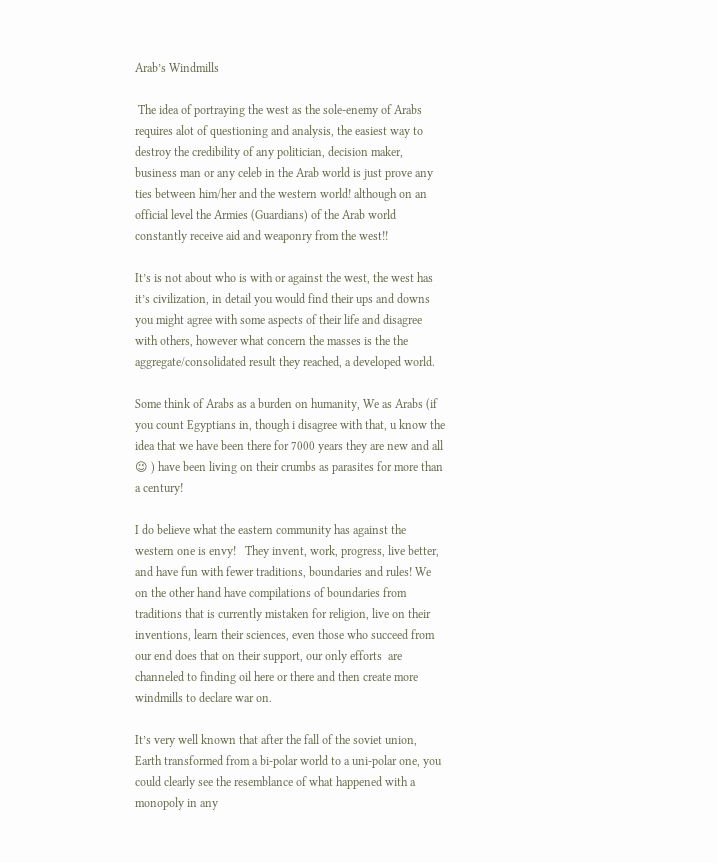Arab’s Windmills

 The idea of portraying the west as the sole-enemy of Arabs requires alot of questioning and analysis, the easiest way to destroy the credibility of any politician, decision maker, business man or any celeb in the Arab world is just prove any ties between him/her and the western world! although on an official level the Armies (Guardians) of the Arab world constantly receive aid and weaponry from the west!!

It’s is not about who is with or against the west, the west has it’s civilization, in detail you would find their ups and downs you might agree with some aspects of their life and disagree with others, however what concern the masses is the the aggregate/consolidated result they reached, a developed world.

Some think of Arabs as a burden on humanity, We as Arabs (if you count Egyptians in, though i disagree with that, u know the idea that we have been there for 7000 years they are new and all 😉 ) have been living on their crumbs as parasites for more than a century!

I do believe what the eastern community has against the western one is envy!   They invent, work, progress, live better, and have fun with fewer traditions, boundaries and rules! We on the other hand have compilations of boundaries from traditions that is currently mistaken for religion, live on their inventions, learn their sciences, even those who succeed from our end does that on their support, our only efforts  are channeled to finding oil here or there and then create more windmills to declare war on.

It’s very well known that after the fall of the soviet union, Earth transformed from a bi-polar world to a uni-polar one, you could clearly see the resemblance of what happened with a monopoly in any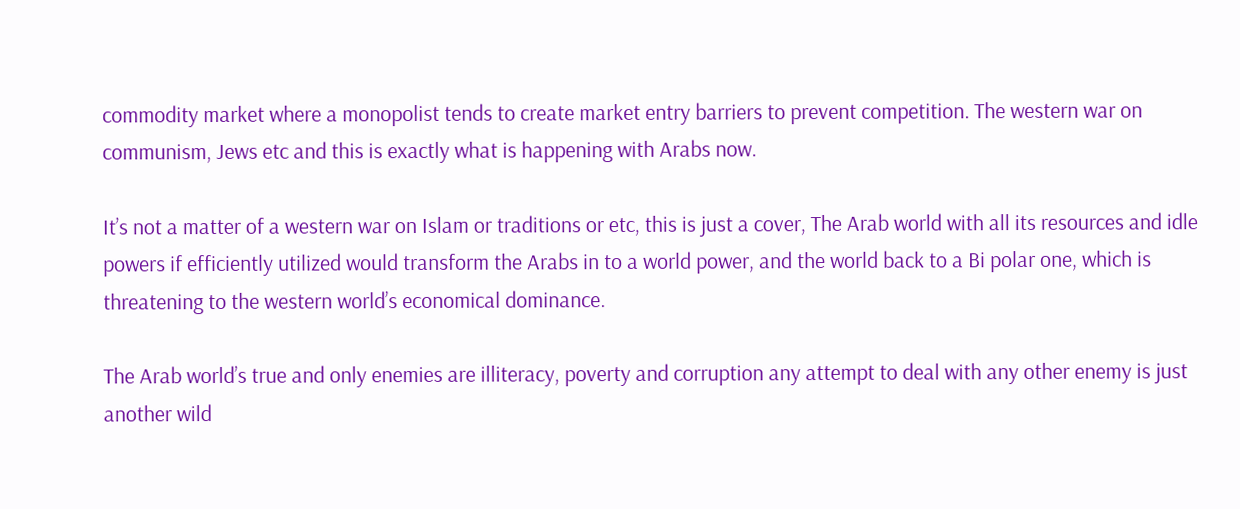commodity market where a monopolist tends to create market entry barriers to prevent competition. The western war on communism, Jews etc and this is exactly what is happening with Arabs now.

It’s not a matter of a western war on Islam or traditions or etc, this is just a cover, The Arab world with all its resources and idle powers if efficiently utilized would transform the Arabs in to a world power, and the world back to a Bi polar one, which is threatening to the western world’s economical dominance.

The Arab world’s true and only enemies are illiteracy, poverty and corruption any attempt to deal with any other enemy is just another wild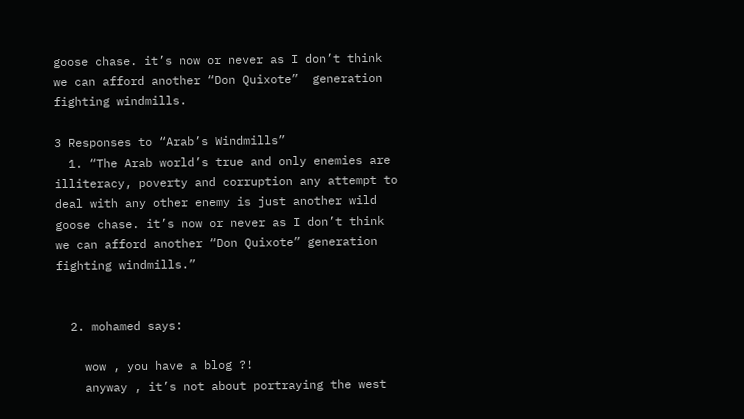goose chase. it’s now or never as I don’t think we can afford another “Don Quixote”  generation fighting windmills.

3 Responses to “Arab’s Windmills”
  1. “The Arab world’s true and only enemies are illiteracy, poverty and corruption any attempt to deal with any other enemy is just another wild goose chase. it’s now or never as I don’t think we can afford another “Don Quixote” generation fighting windmills.”


  2. mohamed says:

    wow , you have a blog ?!
    anyway , it’s not about portraying the west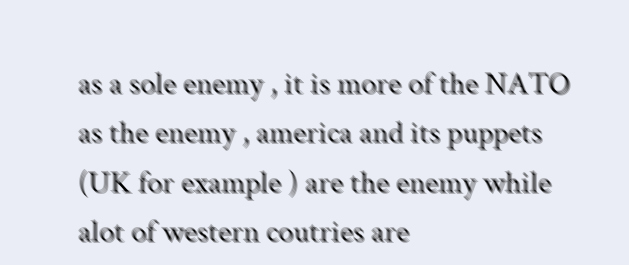as a sole enemy , it is more of the NATO as the enemy , america and its puppets (UK for example ) are the enemy while alot of western coutries are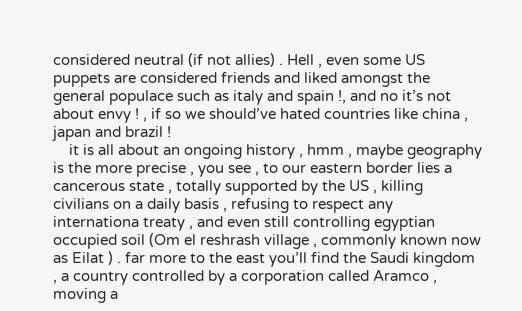considered neutral (if not allies) . Hell , even some US puppets are considered friends and liked amongst the general populace such as italy and spain !, and no it’s not about envy ! , if so we should’ve hated countries like china , japan and brazil !
    it is all about an ongoing history , hmm , maybe geography is the more precise , you see , to our eastern border lies a cancerous state , totally supported by the US , killing civilians on a daily basis , refusing to respect any internationa treaty , and even still controlling egyptian occupied soil (Om el reshrash village , commonly known now as Eilat ) . far more to the east you’ll find the Saudi kingdom , a country controlled by a corporation called Aramco , moving a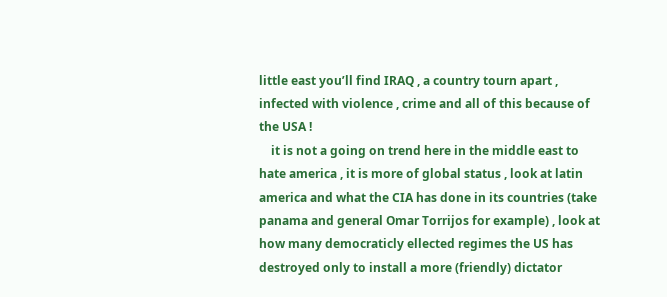little east you’ll find IRAQ , a country tourn apart , infected with violence , crime and all of this because of the USA !
    it is not a going on trend here in the middle east to hate america , it is more of global status , look at latin america and what the CIA has done in its countries (take panama and general Omar Torrijos for example) , look at how many democraticly ellected regimes the US has destroyed only to install a more (friendly) dictator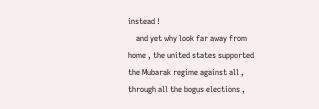instead !
    and yet why look far away from home , the united states supported the Mubarak regime against all , through all the bogus elections ,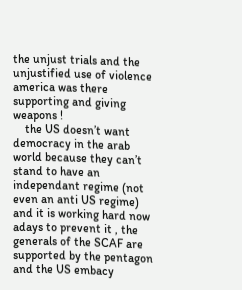the unjust trials and the unjustified use of violence america was there supporting and giving weapons !
    the US doesn’t want democracy in the arab world because they can’t stand to have an independant regime (not even an anti US regime) and it is working hard now adays to prevent it , the generals of the SCAF are supported by the pentagon and the US embacy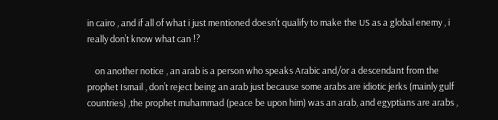in cairo , and if all of what i just mentioned doesn’t qualify to make the US as a global enemy , i really don’t know what can !?

    on another notice , an arab is a person who speaks Arabic and/or a descendant from the prophet Ismail , don’t reject being an arab just because some arabs are idiotic jerks (mainly gulf countries) ,the prophet muhammad (peace be upon him) was an arab, and egyptians are arabs ,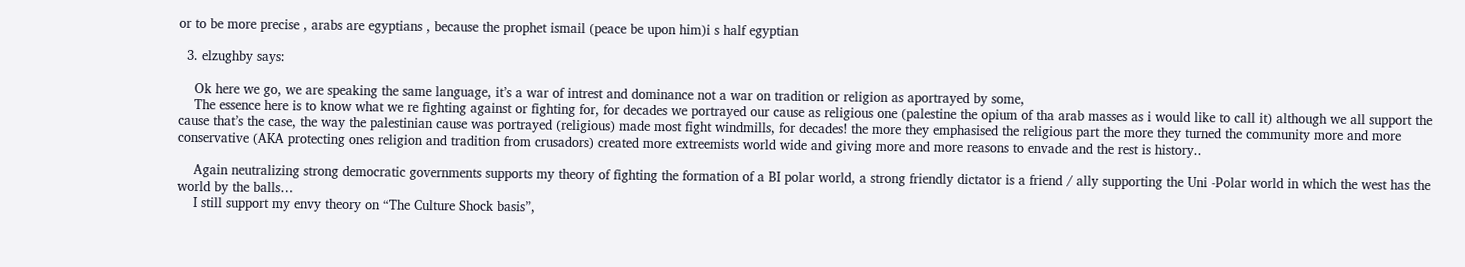or to be more precise , arabs are egyptians , because the prophet ismail (peace be upon him)i s half egyptian

  3. elzughby says:

    Ok here we go, we are speaking the same language, it’s a war of intrest and dominance not a war on tradition or religion as aportrayed by some,
    The essence here is to know what we re fighting against or fighting for, for decades we portrayed our cause as religious one (palestine the opium of tha arab masses as i would like to call it) although we all support the cause that’s the case, the way the palestinian cause was portrayed (religious) made most fight windmills, for decades! the more they emphasised the religious part the more they turned the community more and more conservative (AKA protecting ones religion and tradition from crusadors) created more extreemists world wide and giving more and more reasons to envade and the rest is history..

    Again neutralizing strong democratic governments supports my theory of fighting the formation of a BI polar world, a strong friendly dictator is a friend / ally supporting the Uni -Polar world in which the west has the world by the balls…
    I still support my envy theory on “The Culture Shock basis”,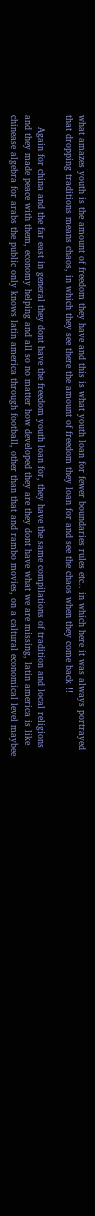what amazes youth is the amount of freedom they have and this is what youth loan for fewer boundaries rules etc.. in which here it was always portrayed that dropping traditions means chaos, in which they see there the amount of freedom they loan for and see the chaos when they come back !!

    Again for china and the far east in general they dont have the freedom youth loan for, they have the same compilations of tradition and local religions and they made peace with them, economy helping and all so no matter how developed they are they dont have what we are missing, latin america is like chinease algebra for arabs the public only knows latin america through football, other than that and rambo movies, on a caltural economical level maybee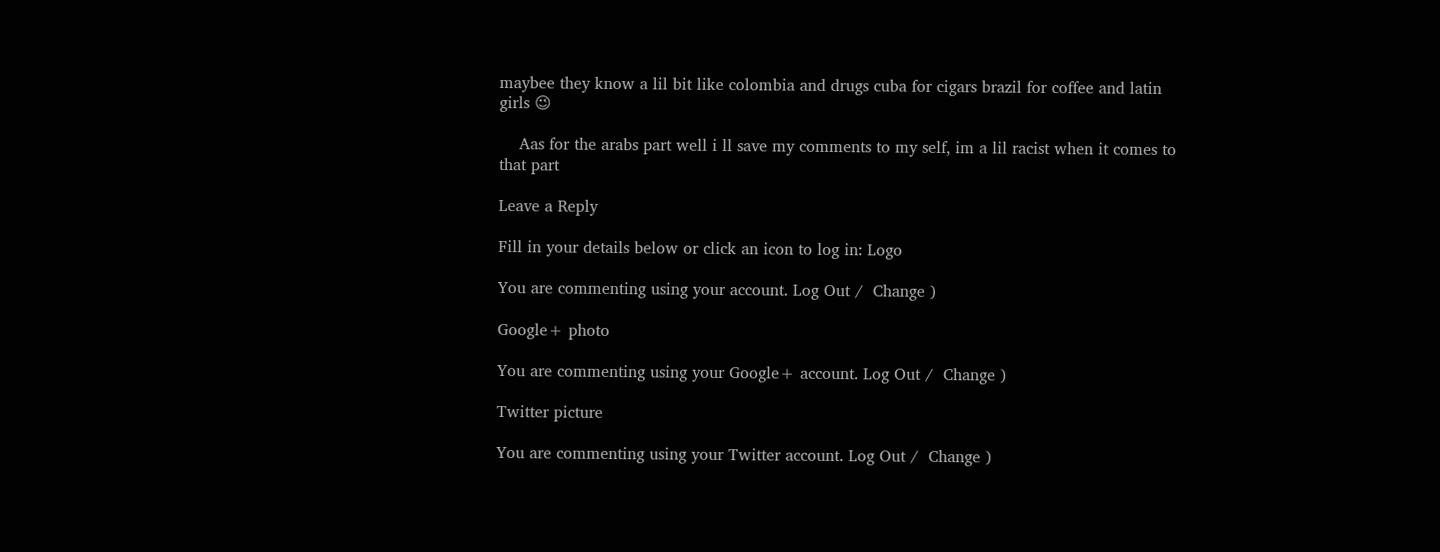maybee they know a lil bit like colombia and drugs cuba for cigars brazil for coffee and latin girls 😉

    Aas for the arabs part well i ll save my comments to my self, im a lil racist when it comes to that part

Leave a Reply

Fill in your details below or click an icon to log in: Logo

You are commenting using your account. Log Out /  Change )

Google+ photo

You are commenting using your Google+ account. Log Out /  Change )

Twitter picture

You are commenting using your Twitter account. Log Out /  Change )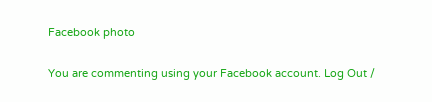Facebook photo

You are commenting using your Facebook account. Log Out /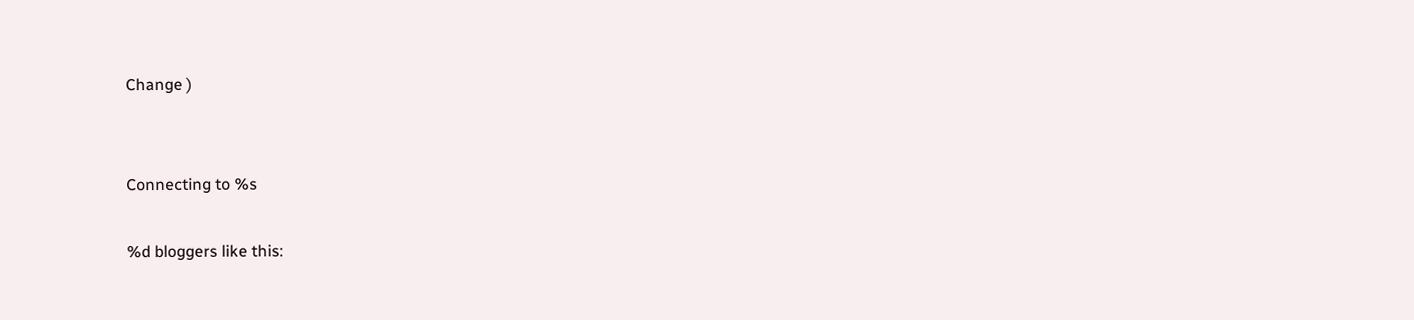Change )


Connecting to %s

%d bloggers like this: